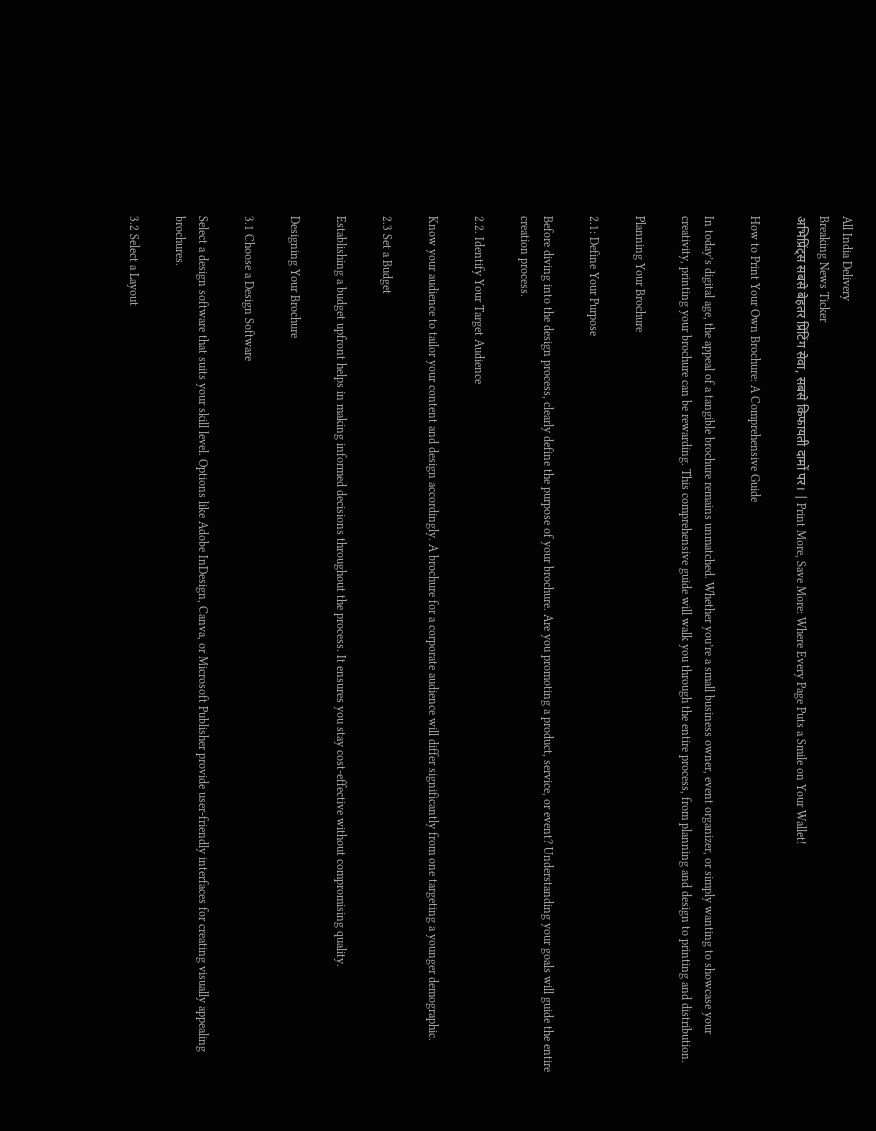All India Delivery
Breaking News Ticker
अभिप्रिंट्स सबसे बेहतर प्रिंटिंग सेवा, सबसे किफायती दामों पर। | Print More, Save More: Where Every Page Puts a Smile on Your Wallet!

How to Print Your Own Brochure: A Comprehensive Guide

In today’s digital age, the appeal of a tangible brochure remains unmatched. Whether you’re a small business owner, event organizer, or simply wanting to showcase your creativity, printing your brochure can be rewarding. This comprehensive guide will walk you through the entire process, from planning and design to printing and distribution.

Planning Your Brochure

2.1: Define Your Purpose

Before diving into the design process, clearly define the purpose of your brochure. Are you promoting a product, service, or event? Understanding your goals will guide the entire creation process.

2.2. Identify Your Target Audience

Know your audience to tailor your content and design accordingly. A brochure for a corporate audience will differ significantly from one targeting a younger demographic.

2.3 Set a Budget

Establishing a budget upfront helps in making informed decisions throughout the process. It ensures you stay cost-effective without compromising quality.

Designing Your Brochure

3.1 Choose a Design Software

Select a design software that suits your skill level. Options like Adobe InDesign, Canva, or Microsoft Publisher provide user-friendly interfaces for creating visually appealing brochures.

3.2 Select a Layout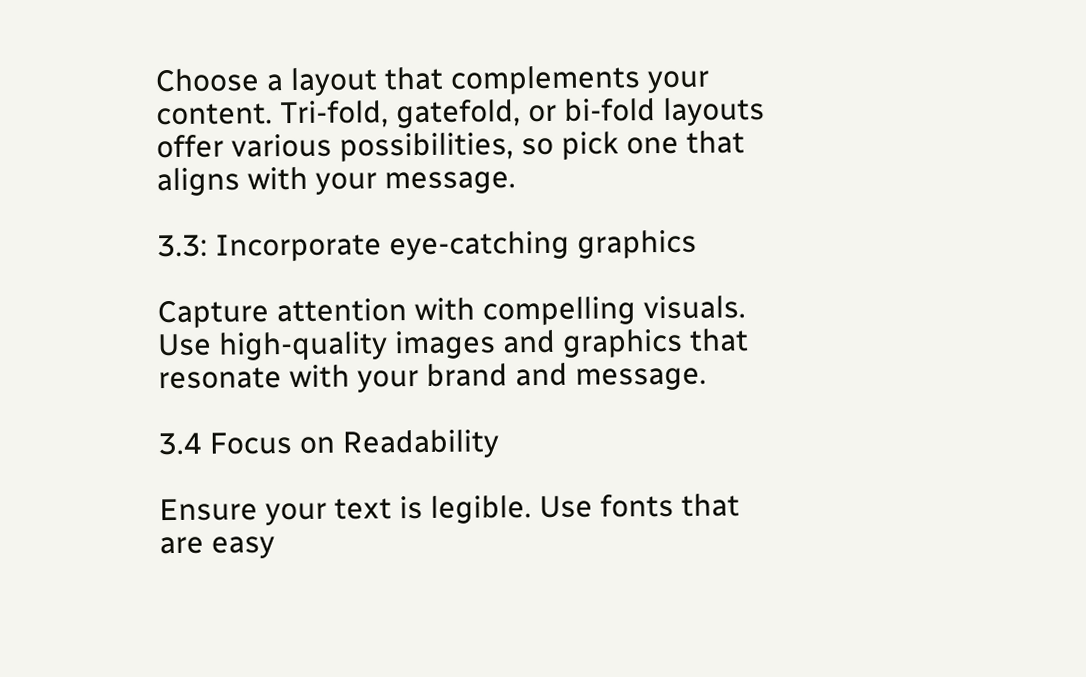Choose a layout that complements your content. Tri-fold, gatefold, or bi-fold layouts offer various possibilities, so pick one that aligns with your message.

3.3: Incorporate eye-catching graphics

Capture attention with compelling visuals. Use high-quality images and graphics that resonate with your brand and message.

3.4 Focus on Readability

Ensure your text is legible. Use fonts that are easy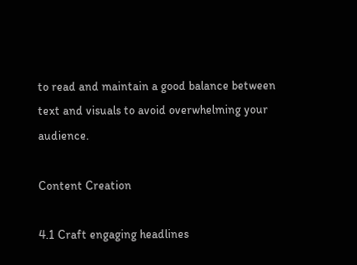to read and maintain a good balance between text and visuals to avoid overwhelming your audience.

Content Creation

4.1 Craft engaging headlines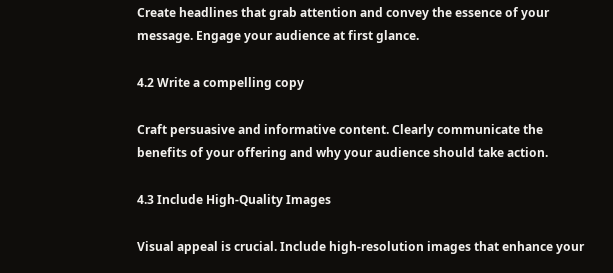Create headlines that grab attention and convey the essence of your message. Engage your audience at first glance.

4.2 Write a compelling copy

Craft persuasive and informative content. Clearly communicate the benefits of your offering and why your audience should take action.

4.3 Include High-Quality Images

Visual appeal is crucial. Include high-resolution images that enhance your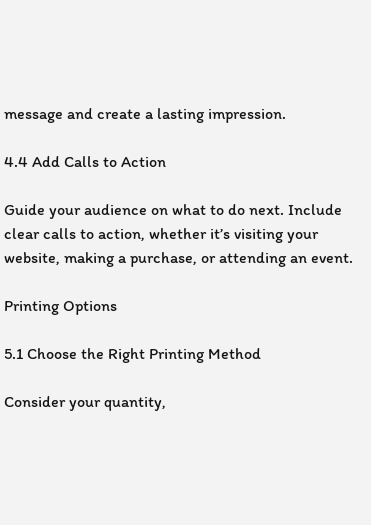message and create a lasting impression.

4.4 Add Calls to Action

Guide your audience on what to do next. Include clear calls to action, whether it’s visiting your website, making a purchase, or attending an event.

Printing Options

5.1 Choose the Right Printing Method

Consider your quantity,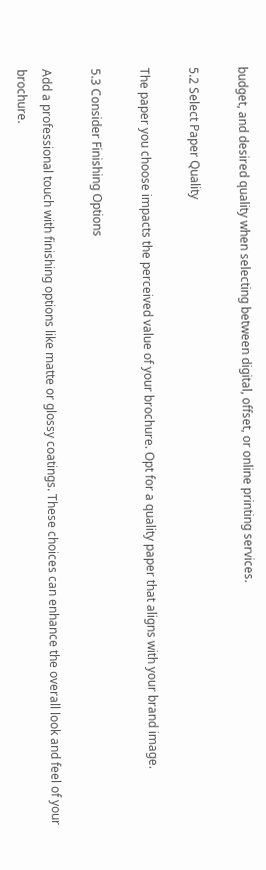budget, and desired quality when selecting between digital, offset, or online printing services.

5.2 Select Paper Quality

The paper you choose impacts the perceived value of your brochure. Opt for a quality paper that aligns with your brand image.

5.3 Consider Finishing Options

Add a professional touch with finishing options like matte or glossy coatings. These choices can enhance the overall look and feel of your brochure.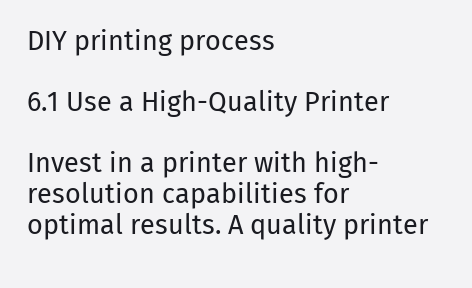DIY printing process

6.1 Use a High-Quality Printer

Invest in a printer with high-resolution capabilities for optimal results. A quality printer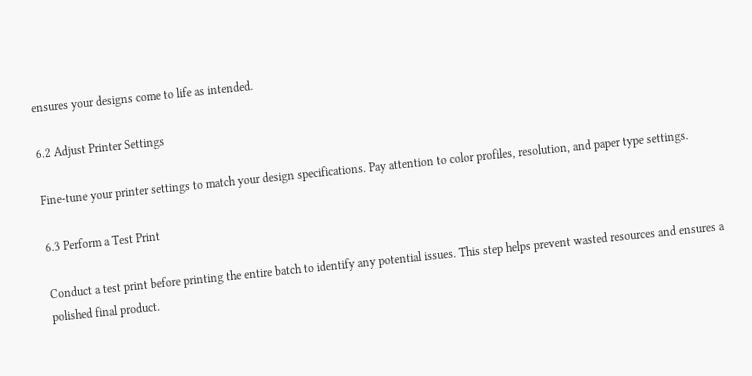ensures your designs come to life as intended.

6.2 Adjust Printer Settings

Fine-tune your printer settings to match your design specifications. Pay attention to color profiles, resolution, and paper type settings.

6.3 Perform a Test Print

Conduct a test print before printing the entire batch to identify any potential issues. This step helps prevent wasted resources and ensures a polished final product.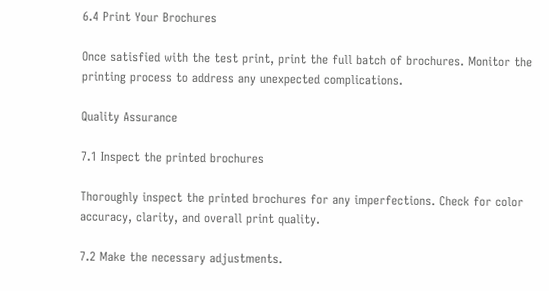6.4 Print Your Brochures

Once satisfied with the test print, print the full batch of brochures. Monitor the printing process to address any unexpected complications.

Quality Assurance

7.1 Inspect the printed brochures

Thoroughly inspect the printed brochures for any imperfections. Check for color accuracy, clarity, and overall print quality.

7.2 Make the necessary adjustments.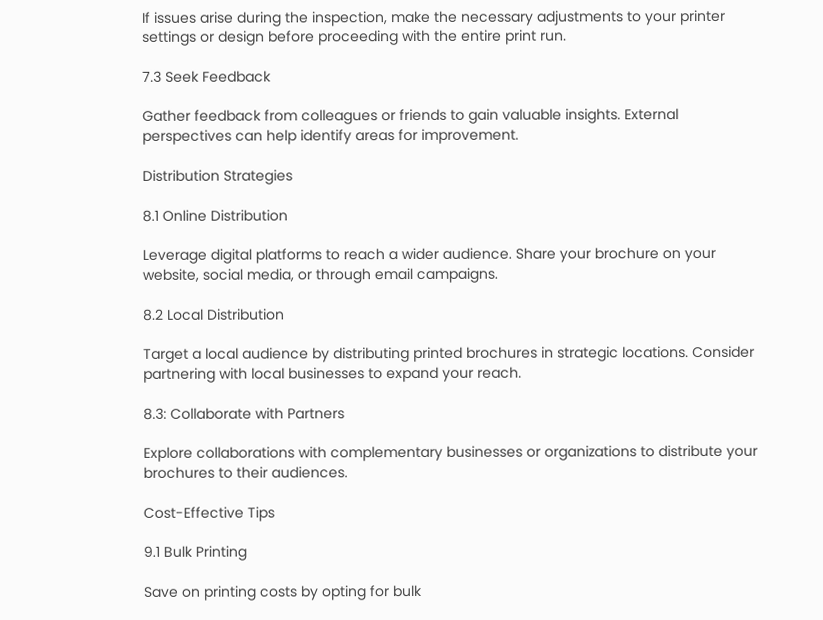If issues arise during the inspection, make the necessary adjustments to your printer settings or design before proceeding with the entire print run.

7.3 Seek Feedback

Gather feedback from colleagues or friends to gain valuable insights. External perspectives can help identify areas for improvement.

Distribution Strategies

8.1 Online Distribution

Leverage digital platforms to reach a wider audience. Share your brochure on your website, social media, or through email campaigns.

8.2 Local Distribution

Target a local audience by distributing printed brochures in strategic locations. Consider partnering with local businesses to expand your reach.

8.3: Collaborate with Partners

Explore collaborations with complementary businesses or organizations to distribute your brochures to their audiences.

Cost-Effective Tips

9.1 Bulk Printing

Save on printing costs by opting for bulk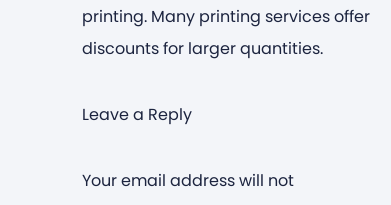printing. Many printing services offer discounts for larger quantities.

Leave a Reply

Your email address will not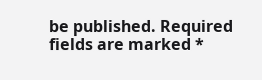be published. Required fields are marked *